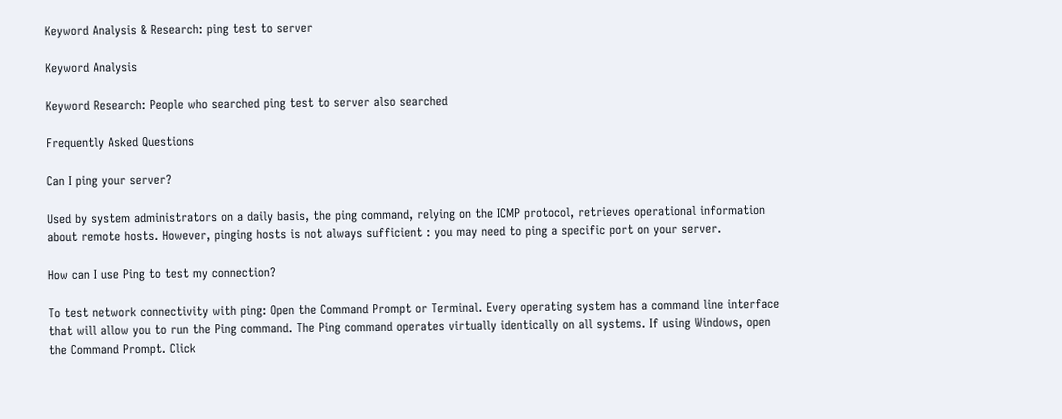Keyword Analysis & Research: ping test to server

Keyword Analysis

Keyword Research: People who searched ping test to server also searched

Frequently Asked Questions

Can I ping your server?

Used by system administrators on a daily basis, the ping command, relying on the ICMP protocol, retrieves operational information about remote hosts. However, pinging hosts is not always sufficient : you may need to ping a specific port on your server.

How can I use Ping to test my connection?

To test network connectivity with ping: Open the Command Prompt or Terminal. Every operating system has a command line interface that will allow you to run the Ping command. The Ping command operates virtually identically on all systems. If using Windows, open the Command Prompt. Click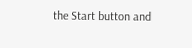the Start button and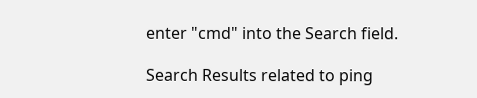enter "cmd" into the Search field.

Search Results related to ping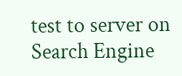test to server on Search Engine